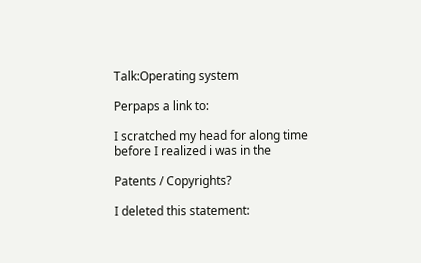Talk:Operating system

Perpaps a link to:

I scratched my head for along time before I realized i was in the

Patents / Copyrights?

I deleted this statement: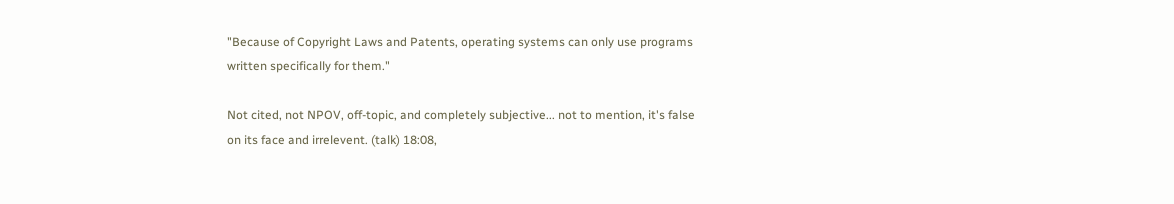"Because of Copyright Laws and Patents, operating systems can only use programs written specifically for them."

Not cited, not NPOV, off-topic, and completely subjective... not to mention, it's false on its face and irrelevent. (talk) 18:08,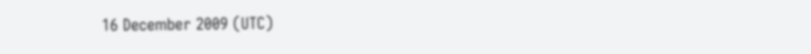16 December 2009 (UTC)